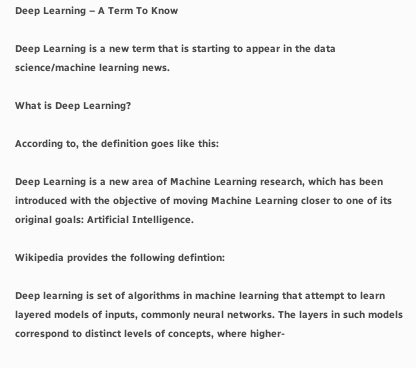Deep Learning – A Term To Know

Deep Learning is a new term that is starting to appear in the data science/machine learning news.

What is Deep Learning?

According to, the definition goes like this:

Deep Learning is a new area of Machine Learning research, which has been introduced with the objective of moving Machine Learning closer to one of its original goals: Artificial Intelligence.

Wikipedia provides the following defintion:

Deep learning is set of algorithms in machine learning that attempt to learn layered models of inputs, commonly neural networks. The layers in such models correspond to distinct levels of concepts, where higher-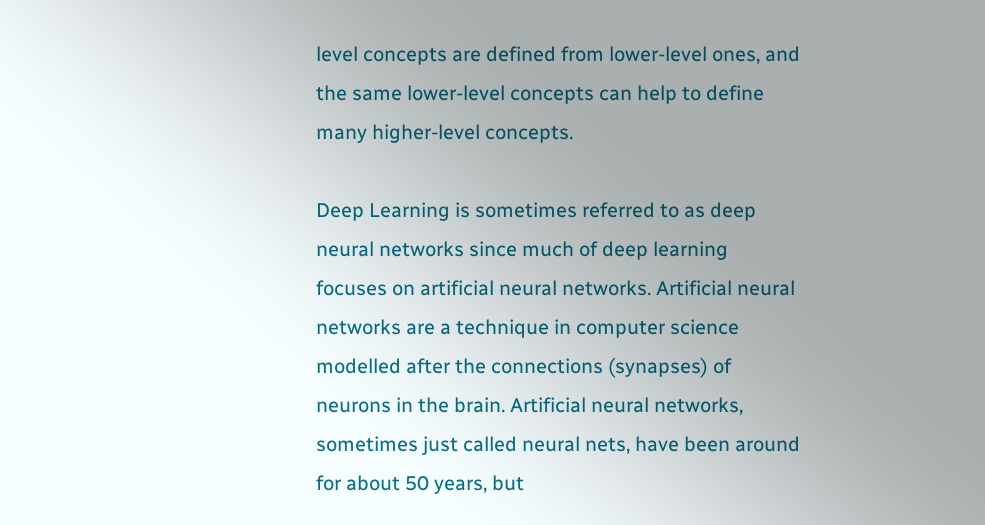level concepts are defined from lower-level ones, and the same lower-level concepts can help to define many higher-level concepts.

Deep Learning is sometimes referred to as deep neural networks since much of deep learning focuses on artificial neural networks. Artificial neural networks are a technique in computer science modelled after the connections (synapses) of neurons in the brain. Artificial neural networks, sometimes just called neural nets, have been around for about 50 years, but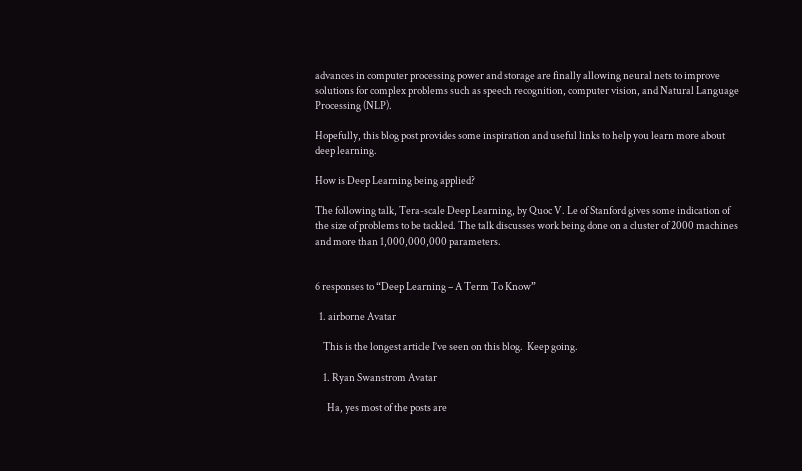advances in computer processing power and storage are finally allowing neural nets to improve solutions for complex problems such as speech recognition, computer vision, and Natural Language Processing (NLP).

Hopefully, this blog post provides some inspiration and useful links to help you learn more about deep learning.

How is Deep Learning being applied?

The following talk, Tera-scale Deep Learning, by Quoc V. Le of Stanford gives some indication of the size of problems to be tackled. The talk discusses work being done on a cluster of 2000 machines and more than 1,000,000,000 parameters.


6 responses to “Deep Learning – A Term To Know”

  1. airborne Avatar

    This is the longest article I’ve seen on this blog.  Keep going.

    1. Ryan Swanstrom Avatar

      Ha, yes most of the posts are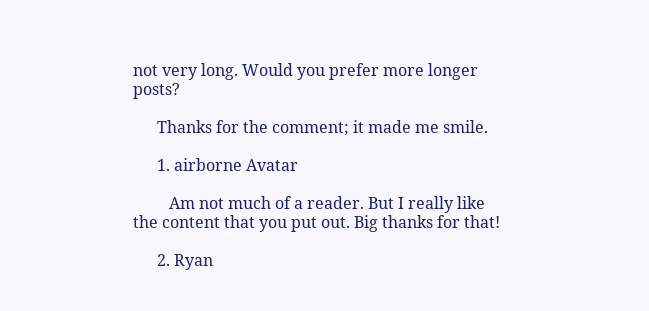not very long. Would you prefer more longer posts?

      Thanks for the comment; it made me smile.

      1. airborne Avatar

         Am not much of a reader. But I really like the content that you put out. Big thanks for that!

      2. Ryan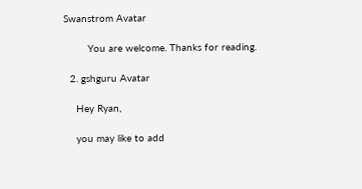Swanstrom Avatar

        You are welcome. Thanks for reading.

  2. gshguru Avatar

    Hey Ryan,

    you may like to add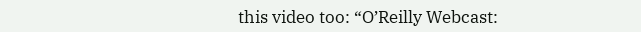this video too: “O’Reilly Webcast: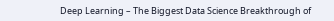Deep Learning – The Biggest Data Science Breakthrough of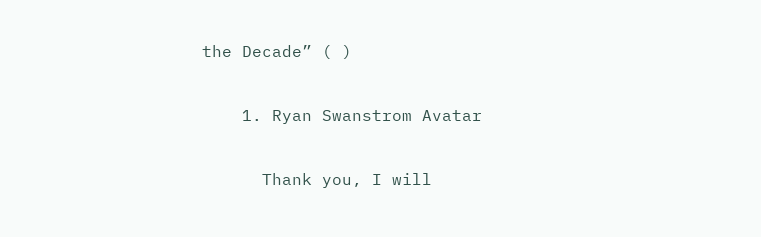the Decade” ( )

    1. Ryan Swanstrom Avatar

      Thank you, I will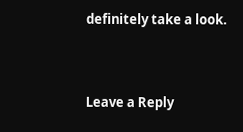definitely take a look.


Leave a Reply